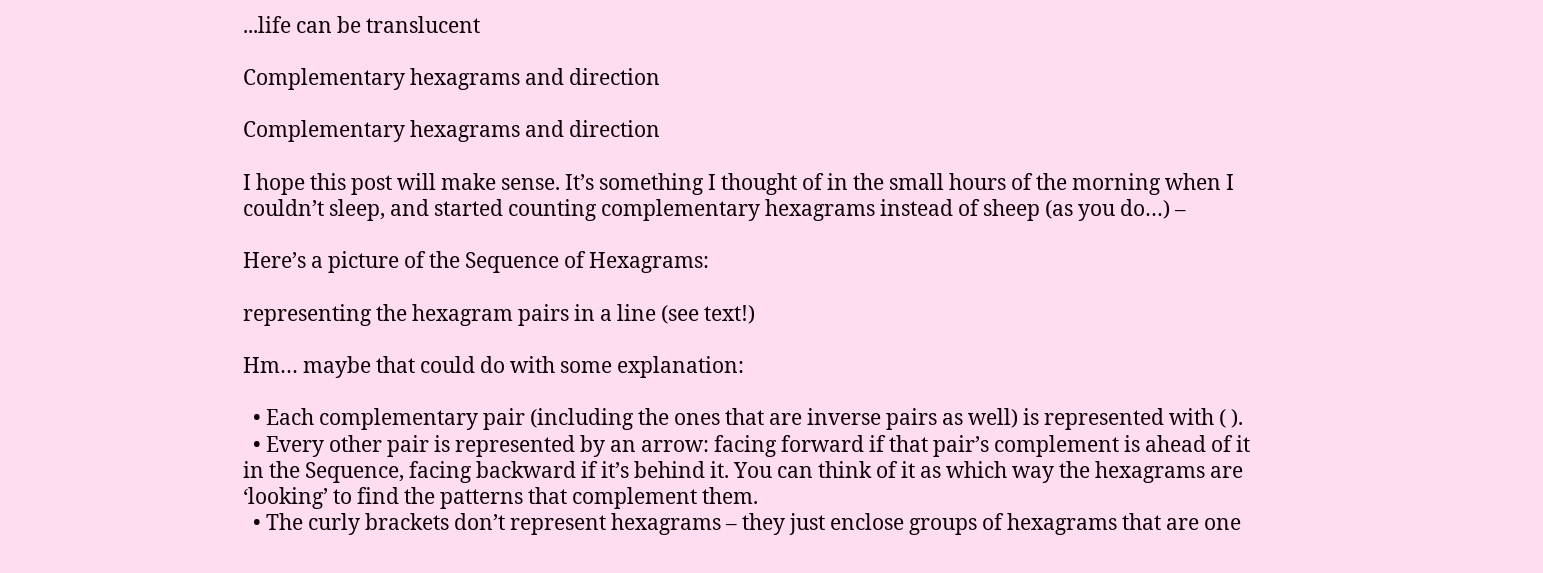...life can be translucent

Complementary hexagrams and direction

Complementary hexagrams and direction

I hope this post will make sense. It’s something I thought of in the small hours of the morning when I couldn’t sleep, and started counting complementary hexagrams instead of sheep (as you do…) –

Here’s a picture of the Sequence of Hexagrams:

representing the hexagram pairs in a line (see text!)

Hm… maybe that could do with some explanation:

  • Each complementary pair (including the ones that are inverse pairs as well) is represented with ( ).
  • Every other pair is represented by an arrow: facing forward if that pair’s complement is ahead of it in the Sequence, facing backward if it’s behind it. You can think of it as which way the hexagrams are ‘looking’ to find the patterns that complement them.
  • The curly brackets don’t represent hexagrams – they just enclose groups of hexagrams that are one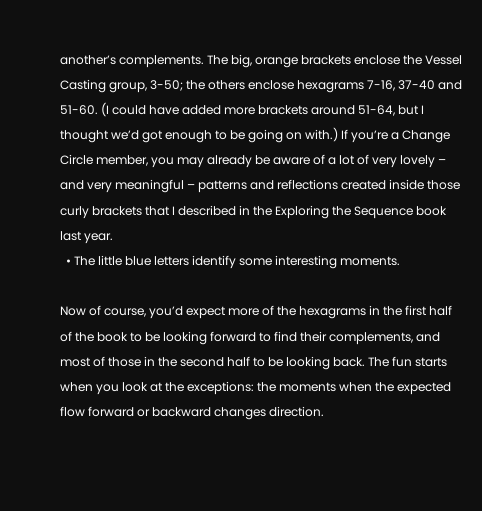another’s complements. The big, orange brackets enclose the Vessel Casting group, 3-50; the others enclose hexagrams 7-16, 37-40 and 51-60. (I could have added more brackets around 51-64, but I thought we’d got enough to be going on with.) If you’re a Change Circle member, you may already be aware of a lot of very lovely – and very meaningful – patterns and reflections created inside those curly brackets that I described in the Exploring the Sequence book last year.
  • The little blue letters identify some interesting moments.

Now of course, you’d expect more of the hexagrams in the first half of the book to be looking forward to find their complements, and most of those in the second half to be looking back. The fun starts when you look at the exceptions: the moments when the expected flow forward or backward changes direction.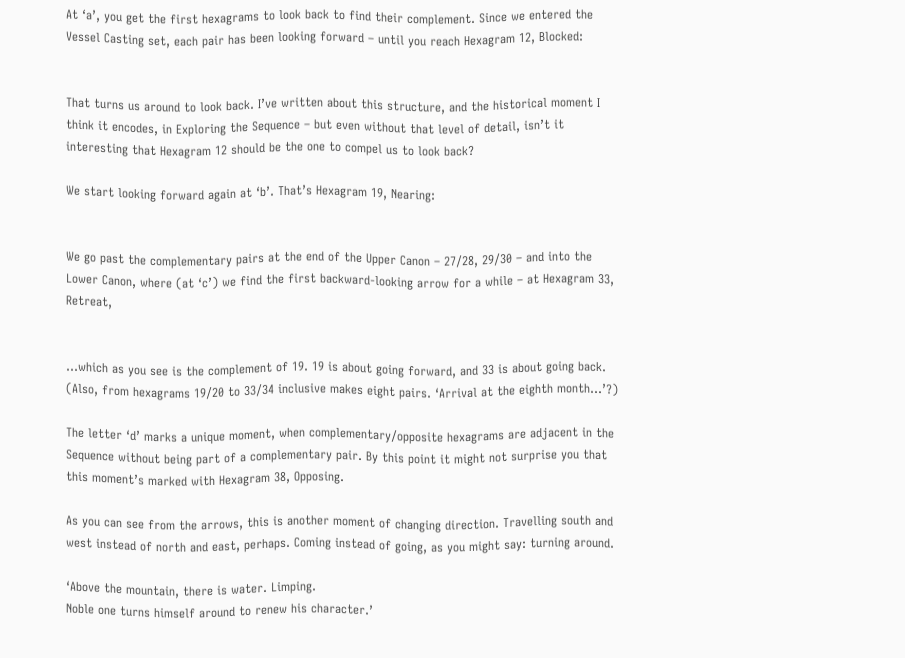At ‘a’, you get the first hexagrams to look back to find their complement. Since we entered the Vessel Casting set, each pair has been looking forward – until you reach Hexagram 12, Blocked:


That turns us around to look back. I’ve written about this structure, and the historical moment I think it encodes, in Exploring the Sequence – but even without that level of detail, isn’t it interesting that Hexagram 12 should be the one to compel us to look back?

We start looking forward again at ‘b’. That’s Hexagram 19, Nearing:


We go past the complementary pairs at the end of the Upper Canon – 27/28, 29/30 – and into the Lower Canon, where (at ‘c’) we find the first backward-looking arrow for a while – at Hexagram 33, Retreat,


…which as you see is the complement of 19. 19 is about going forward, and 33 is about going back. (Also, from hexagrams 19/20 to 33/34 inclusive makes eight pairs. ‘Arrival at the eighth month…’?)

The letter ‘d’ marks a unique moment, when complementary/opposite hexagrams are adjacent in the Sequence without being part of a complementary pair. By this point it might not surprise you that this moment’s marked with Hexagram 38, Opposing.

As you can see from the arrows, this is another moment of changing direction. Travelling south and west instead of north and east, perhaps. Coming instead of going, as you might say: turning around.

‘Above the mountain, there is water. Limping.
Noble one turns himself around to renew his character.’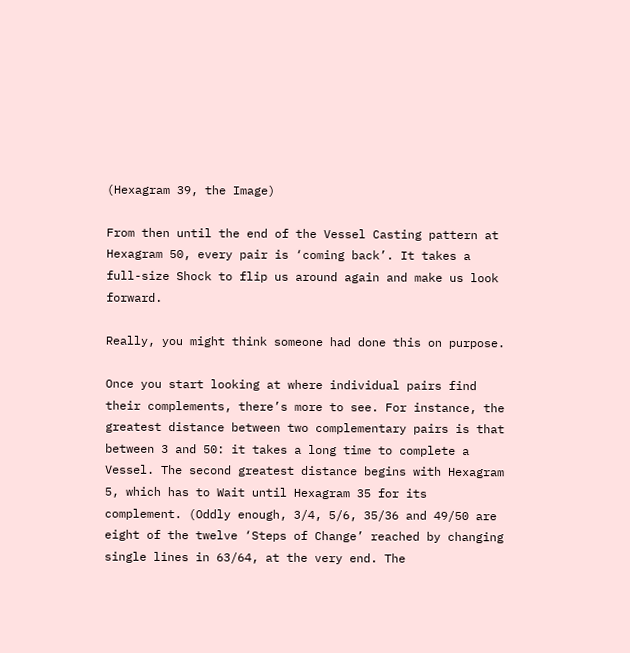(Hexagram 39, the Image)

From then until the end of the Vessel Casting pattern at Hexagram 50, every pair is ‘coming back’. It takes a full-size Shock to flip us around again and make us look forward.

Really, you might think someone had done this on purpose.

Once you start looking at where individual pairs find their complements, there’s more to see. For instance, the greatest distance between two complementary pairs is that between 3 and 50: it takes a long time to complete a Vessel. The second greatest distance begins with Hexagram 5, which has to Wait until Hexagram 35 for its complement. (Oddly enough, 3/4, 5/6, 35/36 and 49/50 are eight of the twelve ‘Steps of Change’ reached by changing single lines in 63/64, at the very end. The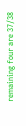remaining four are 37/38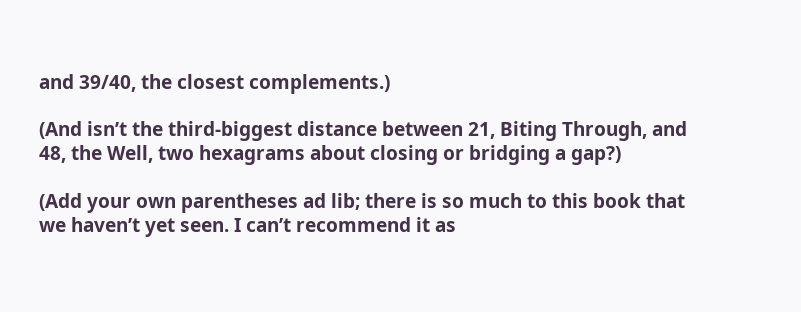and 39/40, the closest complements.)

(And isn’t the third-biggest distance between 21, Biting Through, and 48, the Well, two hexagrams about closing or bridging a gap?)

(Add your own parentheses ad lib; there is so much to this book that we haven’t yet seen. I can’t recommend it as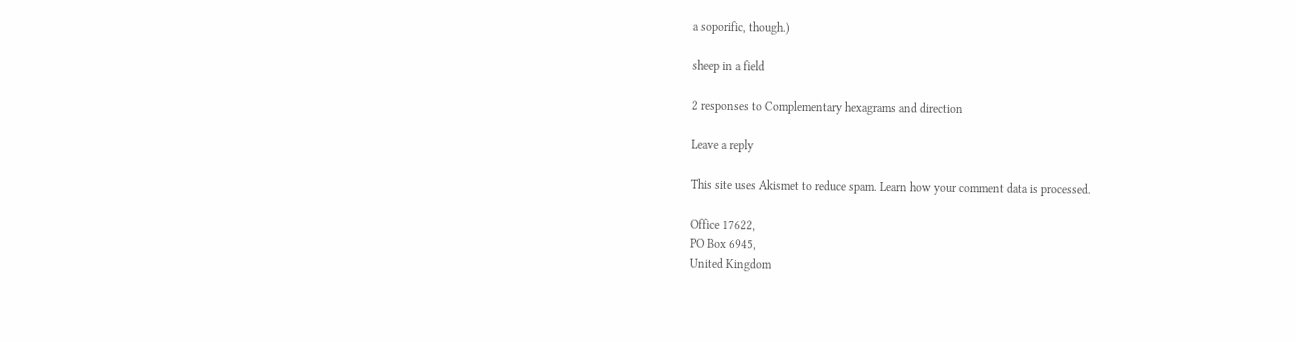a soporific, though.)

sheep in a field

2 responses to Complementary hexagrams and direction

Leave a reply

This site uses Akismet to reduce spam. Learn how your comment data is processed.

Office 17622,
PO Box 6945,
United Kingdom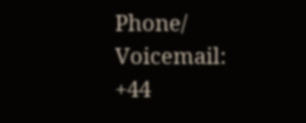Phone/ Voicemail:
+44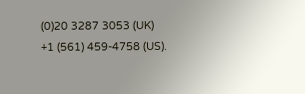(0)20 3287 3053 (UK)
+1 (561) 459-4758 (US).